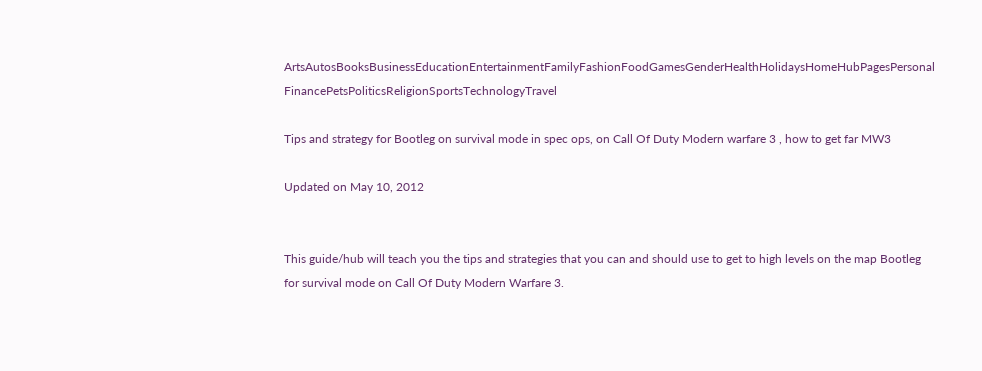ArtsAutosBooksBusinessEducationEntertainmentFamilyFashionFoodGamesGenderHealthHolidaysHomeHubPagesPersonal FinancePetsPoliticsReligionSportsTechnologyTravel

Tips and strategy for Bootleg on survival mode in spec ops, on Call Of Duty Modern warfare 3 , how to get far MW3

Updated on May 10, 2012


This guide/hub will teach you the tips and strategies that you can and should use to get to high levels on the map Bootleg for survival mode on Call Of Duty Modern Warfare 3.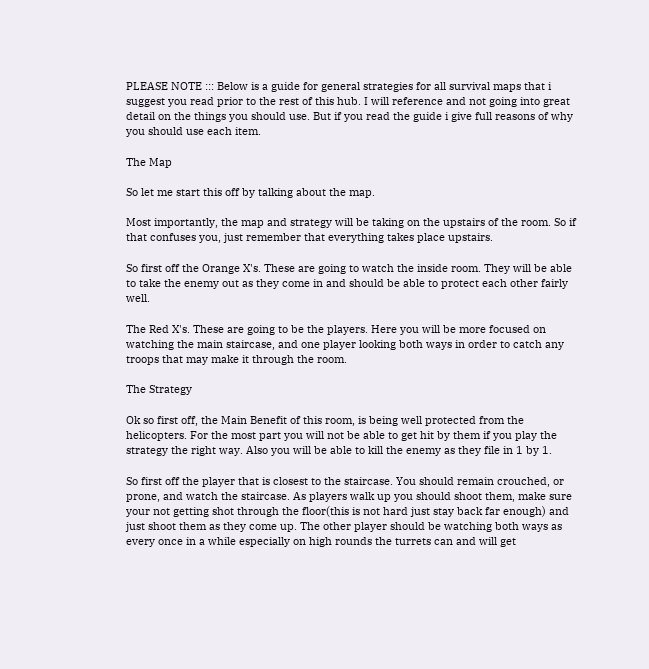PLEASE NOTE ::: Below is a guide for general strategies for all survival maps that i suggest you read prior to the rest of this hub. I will reference and not going into great detail on the things you should use. But if you read the guide i give full reasons of why you should use each item.

The Map

So let me start this off by talking about the map.

Most importantly, the map and strategy will be taking on the upstairs of the room. So if that confuses you, just remember that everything takes place upstairs.

So first off the Orange X's. These are going to watch the inside room. They will be able to take the enemy out as they come in and should be able to protect each other fairly well.

The Red X's. These are going to be the players. Here you will be more focused on watching the main staircase, and one player looking both ways in order to catch any troops that may make it through the room.

The Strategy

Ok so first off, the Main Benefit of this room, is being well protected from the helicopters. For the most part you will not be able to get hit by them if you play the strategy the right way. Also you will be able to kill the enemy as they file in 1 by 1.

So first off the player that is closest to the staircase. You should remain crouched, or prone, and watch the staircase. As players walk up you should shoot them, make sure your not getting shot through the floor(this is not hard just stay back far enough) and just shoot them as they come up. The other player should be watching both ways as every once in a while especially on high rounds the turrets can and will get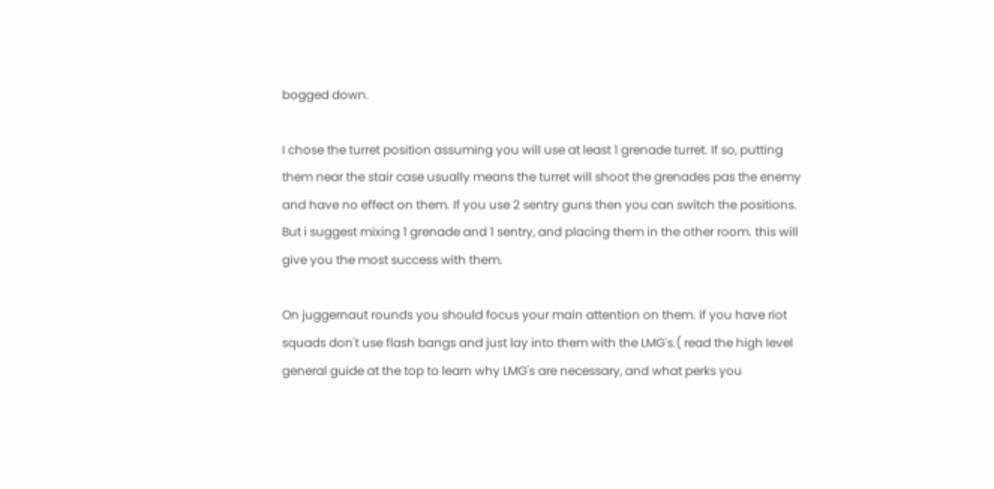bogged down.

I chose the turret position assuming you will use at least 1 grenade turret. If so, putting them near the stair case usually means the turret will shoot the grenades pas the enemy and have no effect on them. If you use 2 sentry guns then you can switch the positions. But i suggest mixing 1 grenade and 1 sentry, and placing them in the other room. this will give you the most success with them.

On juggernaut rounds you should focus your main attention on them. if you have riot squads don't use flash bangs and just lay into them with the LMG's.( read the high level general guide at the top to learn why LMG's are necessary, and what perks you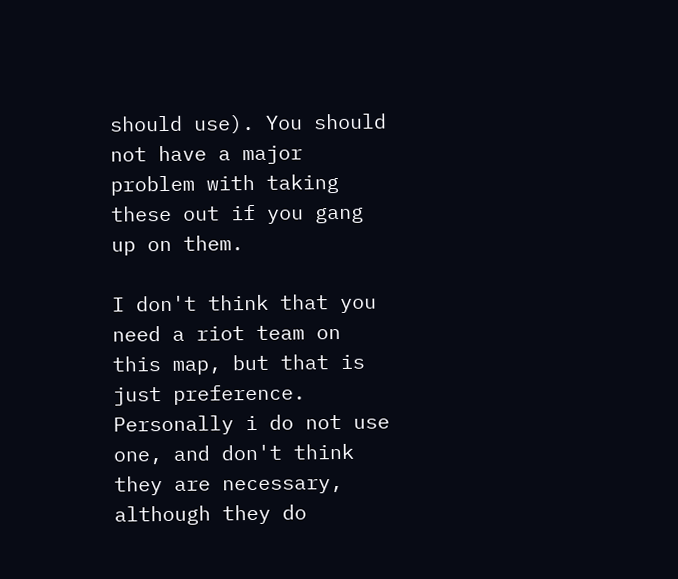should use). You should not have a major problem with taking these out if you gang up on them.

I don't think that you need a riot team on this map, but that is just preference. Personally i do not use one, and don't think they are necessary, although they do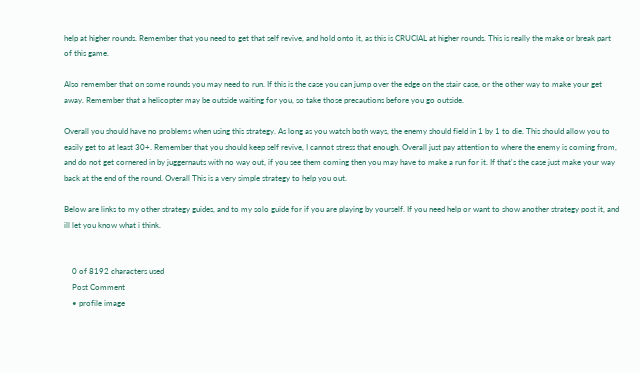help at higher rounds. Remember that you need to get that self revive, and hold onto it, as this is CRUCIAL at higher rounds. This is really the make or break part of this game.

Also remember that on some rounds you may need to run. If this is the case you can jump over the edge on the stair case, or the other way to make your get away. Remember that a helicopter may be outside waiting for you, so take those precautions before you go outside.

Overall you should have no problems when using this strategy. As long as you watch both ways, the enemy should field in 1 by 1 to die. This should allow you to easily get to at least 30+. Remember that you should keep self revive, I cannot stress that enough. Overall just pay attention to where the enemy is coming from, and do not get cornered in by juggernauts with no way out, if you see them coming then you may have to make a run for it. If that's the case just make your way back at the end of the round. Overall This is a very simple strategy to help you out.

Below are links to my other strategy guides, and to my solo guide for if you are playing by yourself. If you need help or want to show another strategy post it, and ill let you know what i think.


    0 of 8192 characters used
    Post Comment
    • profile image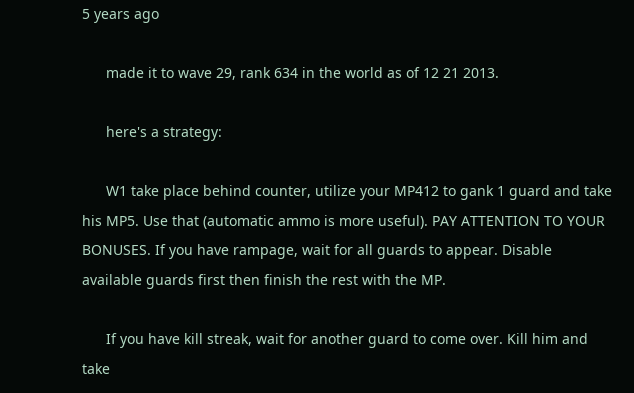5 years ago

      made it to wave 29, rank 634 in the world as of 12 21 2013.

      here's a strategy:

      W1 take place behind counter, utilize your MP412 to gank 1 guard and take his MP5. Use that (automatic ammo is more useful). PAY ATTENTION TO YOUR BONUSES. If you have rampage, wait for all guards to appear. Disable available guards first then finish the rest with the MP.

      If you have kill streak, wait for another guard to come over. Kill him and take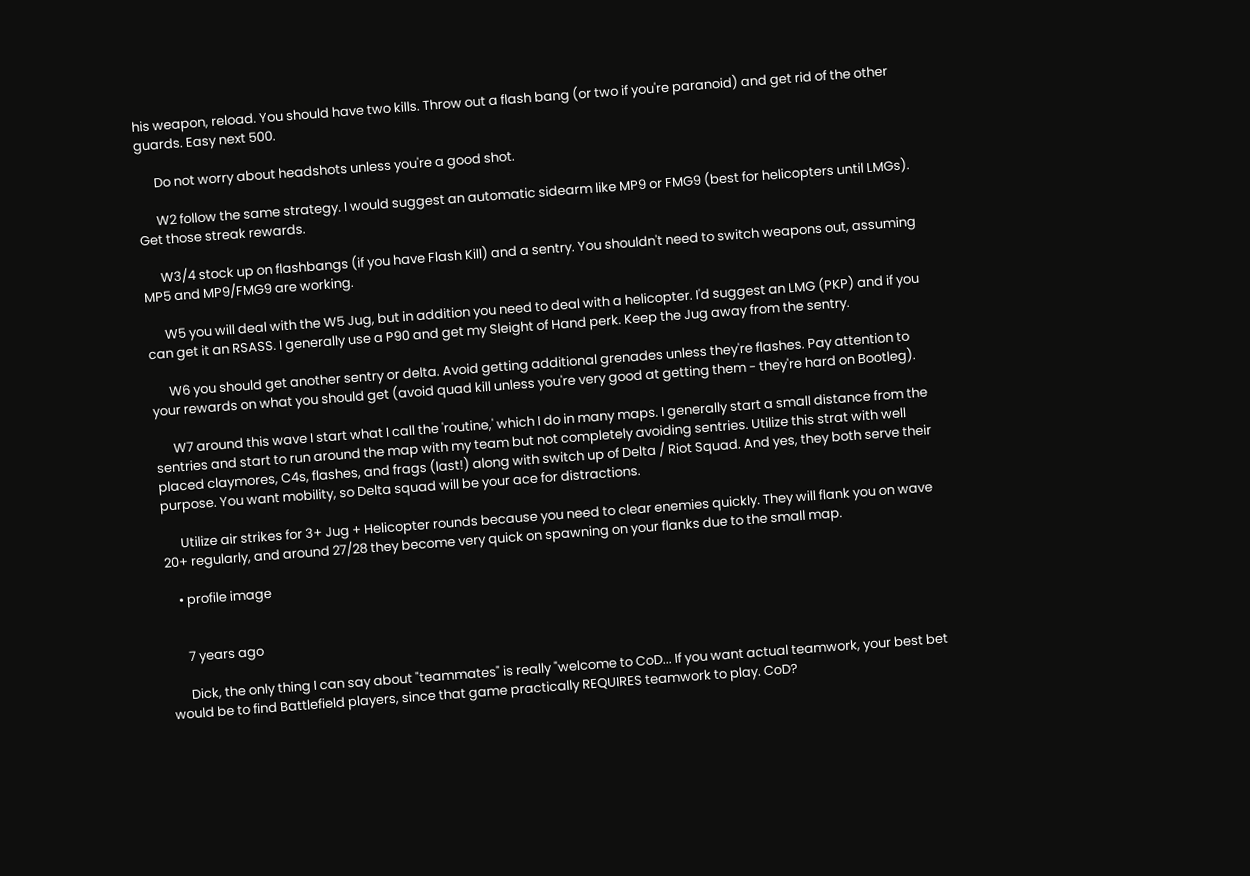his weapon, reload. You should have two kills. Throw out a flash bang (or two if you're paranoid) and get rid of the other guards. Easy next 500.

      Do not worry about headshots unless you're a good shot.

      W2 follow the same strategy. I would suggest an automatic sidearm like MP9 or FMG9 (best for helicopters until LMGs). Get those streak rewards.

      W3/4 stock up on flashbangs (if you have Flash Kill) and a sentry. You shouldn't need to switch weapons out, assuming MP5 and MP9/FMG9 are working.

      W5 you will deal with the W5 Jug, but in addition you need to deal with a helicopter. I'd suggest an LMG (PKP) and if you can get it an RSASS. I generally use a P90 and get my Sleight of Hand perk. Keep the Jug away from the sentry.

      W6 you should get another sentry or delta. Avoid getting additional grenades unless they're flashes. Pay attention to your rewards on what you should get (avoid quad kill unless you're very good at getting them - they're hard on Bootleg).

      W7 around this wave I start what I call the 'routine,' which I do in many maps. I generally start a small distance from the sentries and start to run around the map with my team but not completely avoiding sentries. Utilize this strat with well placed claymores, C4s, flashes, and frags (last!) along with switch up of Delta / Riot Squad. And yes, they both serve their purpose. You want mobility, so Delta squad will be your ace for distractions.

      Utilize air strikes for 3+ Jug + Helicopter rounds because you need to clear enemies quickly. They will flank you on wave 20+ regularly, and around 27/28 they become very quick on spawning on your flanks due to the small map.

    • profile image


      7 years ago

      Dick, the only thing I can say about "teammates" is really "welcome to CoD... If you want actual teamwork, your best bet would be to find Battlefield players, since that game practically REQUIRES teamwork to play. CoD?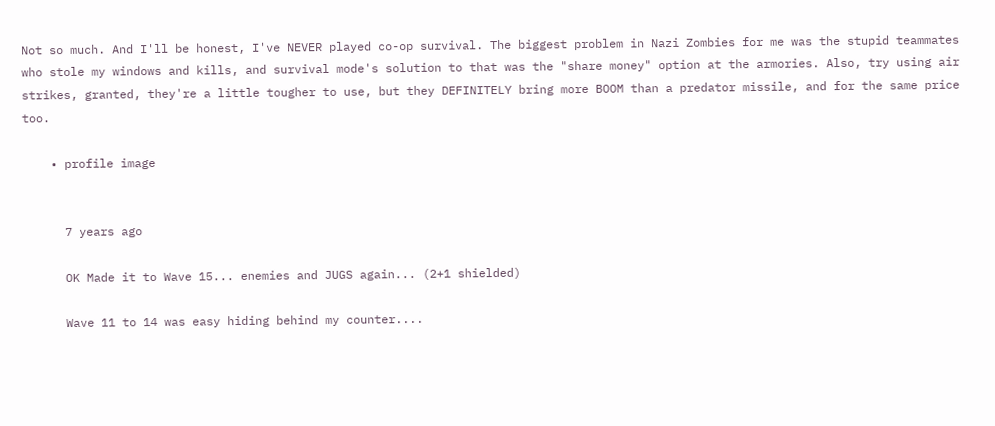Not so much. And I'll be honest, I've NEVER played co-op survival. The biggest problem in Nazi Zombies for me was the stupid teammates who stole my windows and kills, and survival mode's solution to that was the "share money" option at the armories. Also, try using air strikes, granted, they're a little tougher to use, but they DEFINITELY bring more BOOM than a predator missile, and for the same price too.

    • profile image


      7 years ago

      OK Made it to Wave 15... enemies and JUGS again... (2+1 shielded)

      Wave 11 to 14 was easy hiding behind my counter....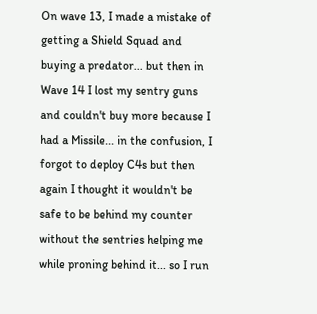On wave 13, I made a mistake of getting a Shield Squad and buying a predator... but then in Wave 14 I lost my sentry guns and couldn't buy more because I had a Missile... in the confusion, I forgot to deploy C4s but then again I thought it wouldn't be safe to be behind my counter without the sentries helping me while proning behind it... so I run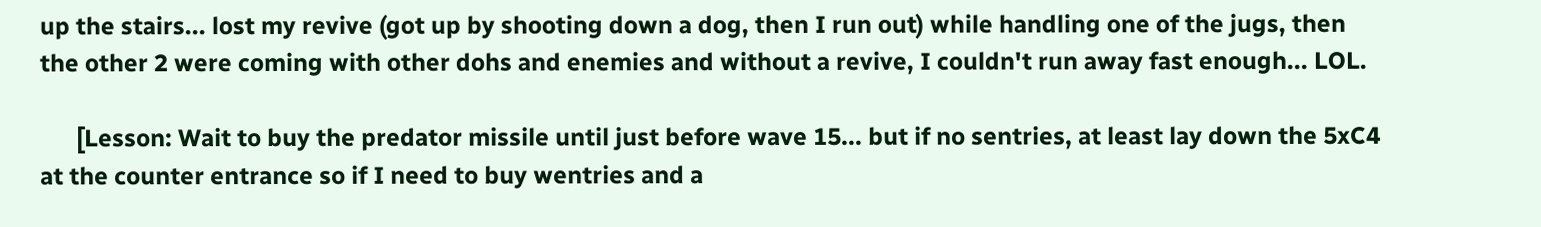up the stairs... lost my revive (got up by shooting down a dog, then I run out) while handling one of the jugs, then the other 2 were coming with other dohs and enemies and without a revive, I couldn't run away fast enough... LOL.

      [Lesson: Wait to buy the predator missile until just before wave 15... but if no sentries, at least lay down the 5xC4 at the counter entrance so if I need to buy wentries and a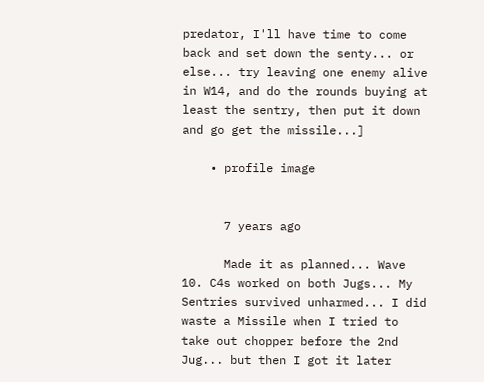predator, I'll have time to come back and set down the senty... or else... try leaving one enemy alive in W14, and do the rounds buying at least the sentry, then put it down and go get the missile...]

    • profile image


      7 years ago

      Made it as planned... Wave 10. C4s worked on both Jugs... My Sentries survived unharmed... I did waste a Missile when I tried to take out chopper before the 2nd Jug... but then I got it later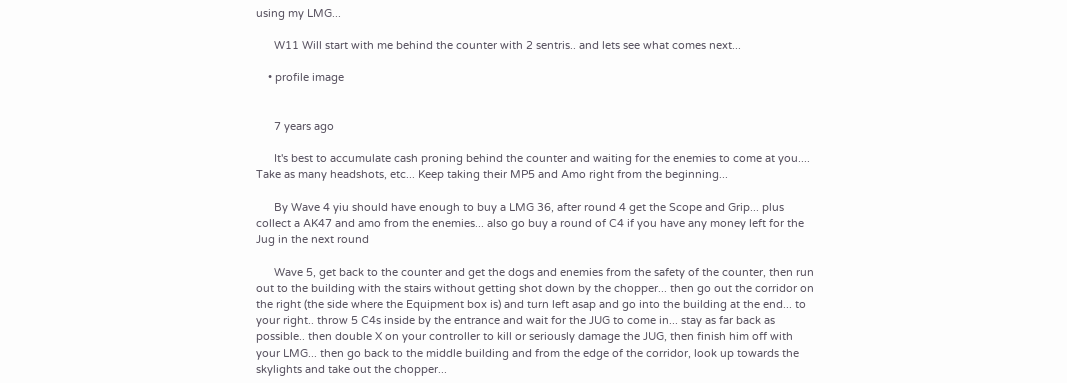using my LMG...

      W11 Will start with me behind the counter with 2 sentris.. and lets see what comes next...

    • profile image


      7 years ago

      It's best to accumulate cash proning behind the counter and waiting for the enemies to come at you.... Take as many headshots, etc... Keep taking their MP5 and Amo right from the beginning...

      By Wave 4 yiu should have enough to buy a LMG 36, after round 4 get the Scope and Grip... plus collect a AK47 and amo from the enemies... also go buy a round of C4 if you have any money left for the Jug in the next round

      Wave 5, get back to the counter and get the dogs and enemies from the safety of the counter, then run out to the building with the stairs without getting shot down by the chopper... then go out the corridor on the right (the side where the Equipment box is) and turn left asap and go into the building at the end... to your right.. throw 5 C4s inside by the entrance and wait for the JUG to come in... stay as far back as possible.. then double X on your controller to kill or seriously damage the JUG, then finish him off with your LMG... then go back to the middle building and from the edge of the corridor, look up towards the skylights and take out the chopper...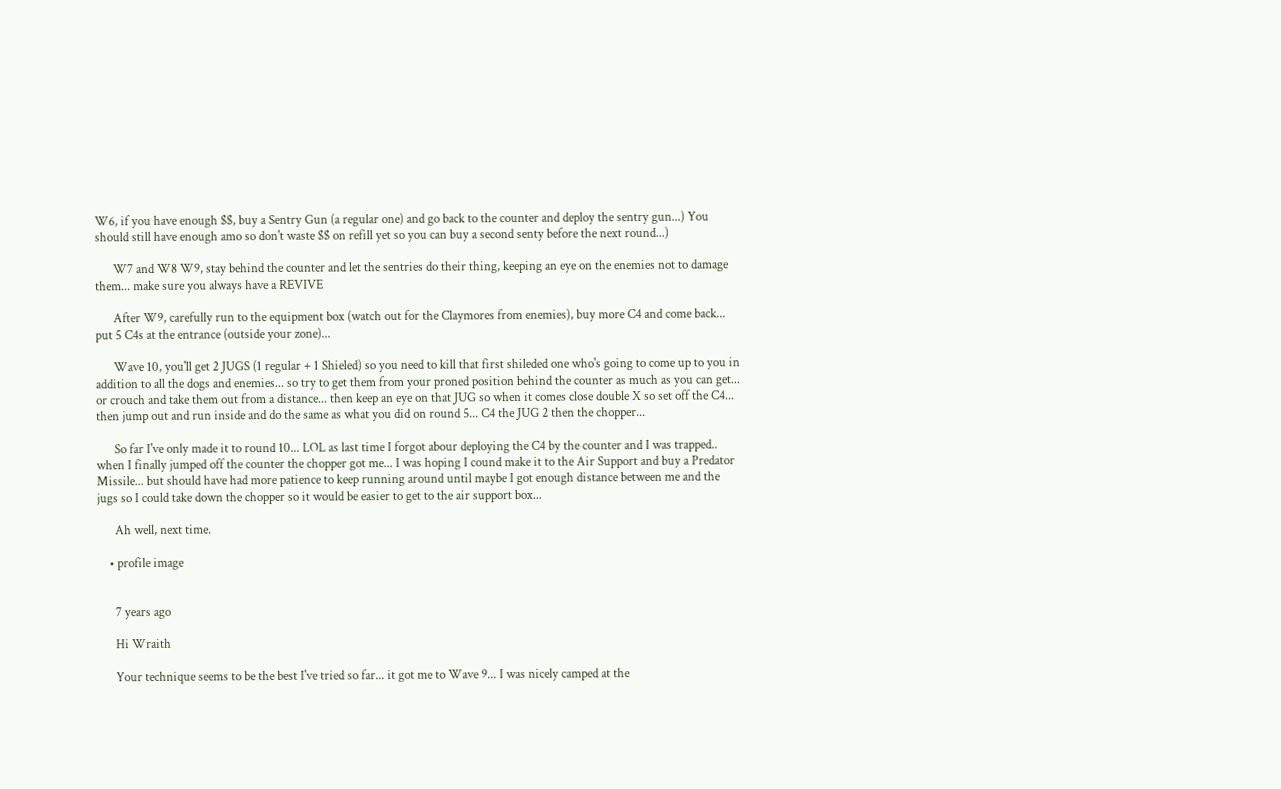W6, if you have enough $$, buy a Sentry Gun (a regular one) and go back to the counter and deploy the sentry gun...) You should still have enough amo so don't waste $$ on refill yet so you can buy a second senty before the next round...)

      W7 and W8 W9, stay behind the counter and let the sentries do their thing, keeping an eye on the enemies not to damage them... make sure you always have a REVIVE

      After W9, carefully run to the equipment box (watch out for the Claymores from enemies), buy more C4 and come back... put 5 C4s at the entrance (outside your zone)...

      Wave 10, you'll get 2 JUGS (1 regular + 1 Shieled) so you need to kill that first shileded one who's going to come up to you in addition to all the dogs and enemies... so try to get them from your proned position behind the counter as much as you can get... or crouch and take them out from a distance... then keep an eye on that JUG so when it comes close double X so set off the C4... then jump out and run inside and do the same as what you did on round 5... C4 the JUG 2 then the chopper...

      So far I've only made it to round 10... LOL as last time I forgot abour deploying the C4 by the counter and I was trapped.. when I finally jumped off the counter the chopper got me... I was hoping I cound make it to the Air Support and buy a Predator Missile... but should have had more patience to keep running around until maybe I got enough distance between me and the jugs so I could take down the chopper so it would be easier to get to the air support box...

      Ah well, next time.

    • profile image


      7 years ago

      Hi Wraith

      Your technique seems to be the best I've tried so far... it got me to Wave 9... I was nicely camped at the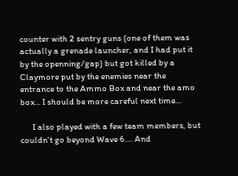counter with 2 sentry guns (one of them was actually a grenade launcher, and I had put it by the openning/gap) but got killed by a Claymore put by the enemies near the entrance to the Ammo Box and near the amo box... I should be more careful next time...

      I also played with a few team members, but couldn't go beyond Wave 6.... And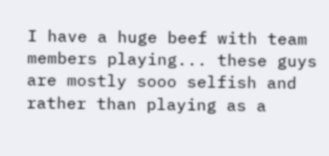I have a huge beef with team members playing... these guys are mostly sooo selfish and rather than playing as a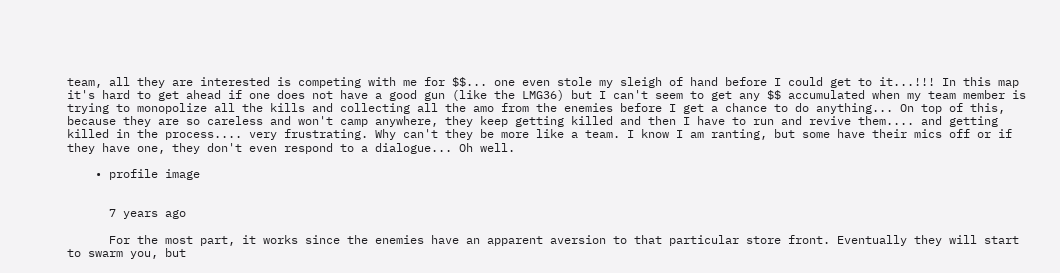team, all they are interested is competing with me for $$... one even stole my sleigh of hand before I could get to it...!!! In this map it's hard to get ahead if one does not have a good gun (like the LMG36) but I can't seem to get any $$ accumulated when my team member is trying to monopolize all the kills and collecting all the amo from the enemies before I get a chance to do anything... On top of this, because they are so careless and won't camp anywhere, they keep getting killed and then I have to run and revive them.... and getting killed in the process.... very frustrating. Why can't they be more like a team. I know I am ranting, but some have their mics off or if they have one, they don't even respond to a dialogue... Oh well.

    • profile image


      7 years ago

      For the most part, it works since the enemies have an apparent aversion to that particular store front. Eventually they will start to swarm you, but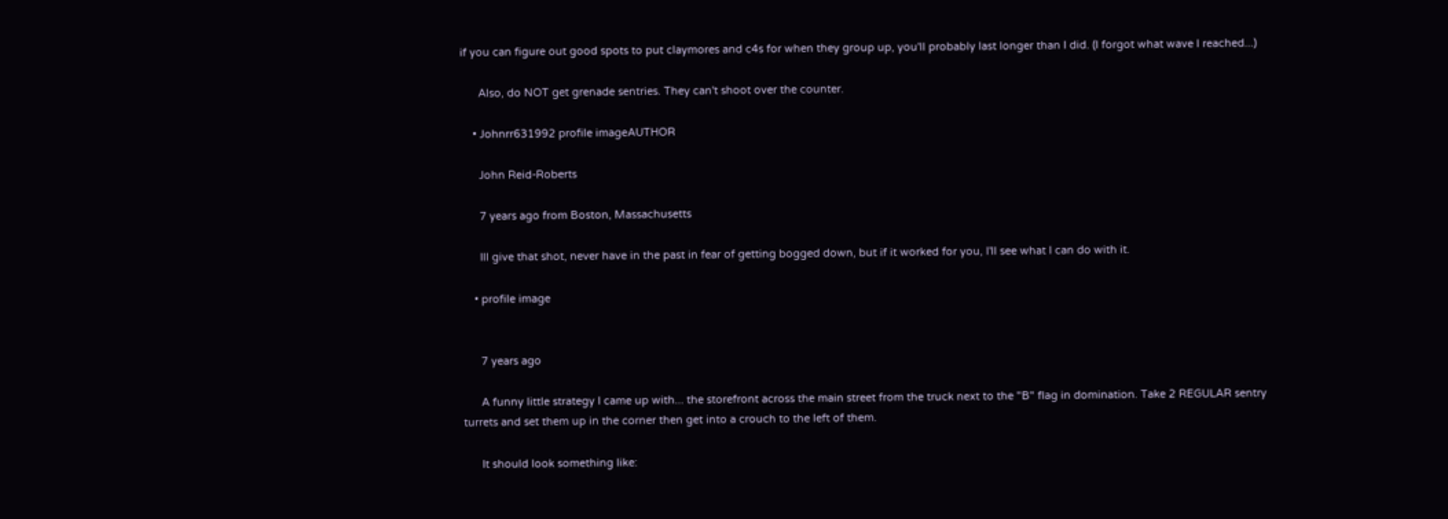if you can figure out good spots to put claymores and c4s for when they group up, you'll probably last longer than I did. (I forgot what wave I reached...)

      Also, do NOT get grenade sentries. They can't shoot over the counter.

    • Johnrr631992 profile imageAUTHOR

      John Reid-Roberts

      7 years ago from Boston, Massachusetts

      Ill give that shot, never have in the past in fear of getting bogged down, but if it worked for you, I'll see what I can do with it.

    • profile image


      7 years ago

      A funny little strategy I came up with... the storefront across the main street from the truck next to the "B" flag in domination. Take 2 REGULAR sentry turrets and set them up in the corner then get into a crouch to the left of them.

      It should look something like: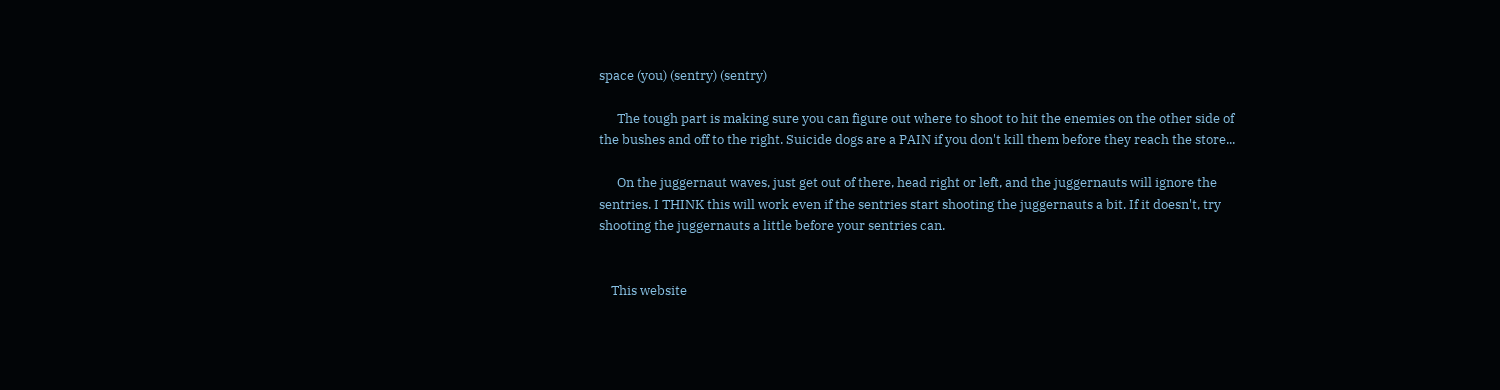space (you) (sentry) (sentry)

      The tough part is making sure you can figure out where to shoot to hit the enemies on the other side of the bushes and off to the right. Suicide dogs are a PAIN if you don't kill them before they reach the store...

      On the juggernaut waves, just get out of there, head right or left, and the juggernauts will ignore the sentries. I THINK this will work even if the sentries start shooting the juggernauts a bit. If it doesn't, try shooting the juggernauts a little before your sentries can.


    This website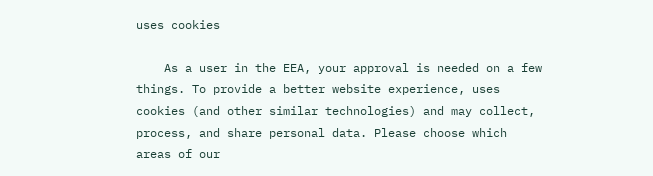uses cookies

    As a user in the EEA, your approval is needed on a few things. To provide a better website experience, uses cookies (and other similar technologies) and may collect, process, and share personal data. Please choose which areas of our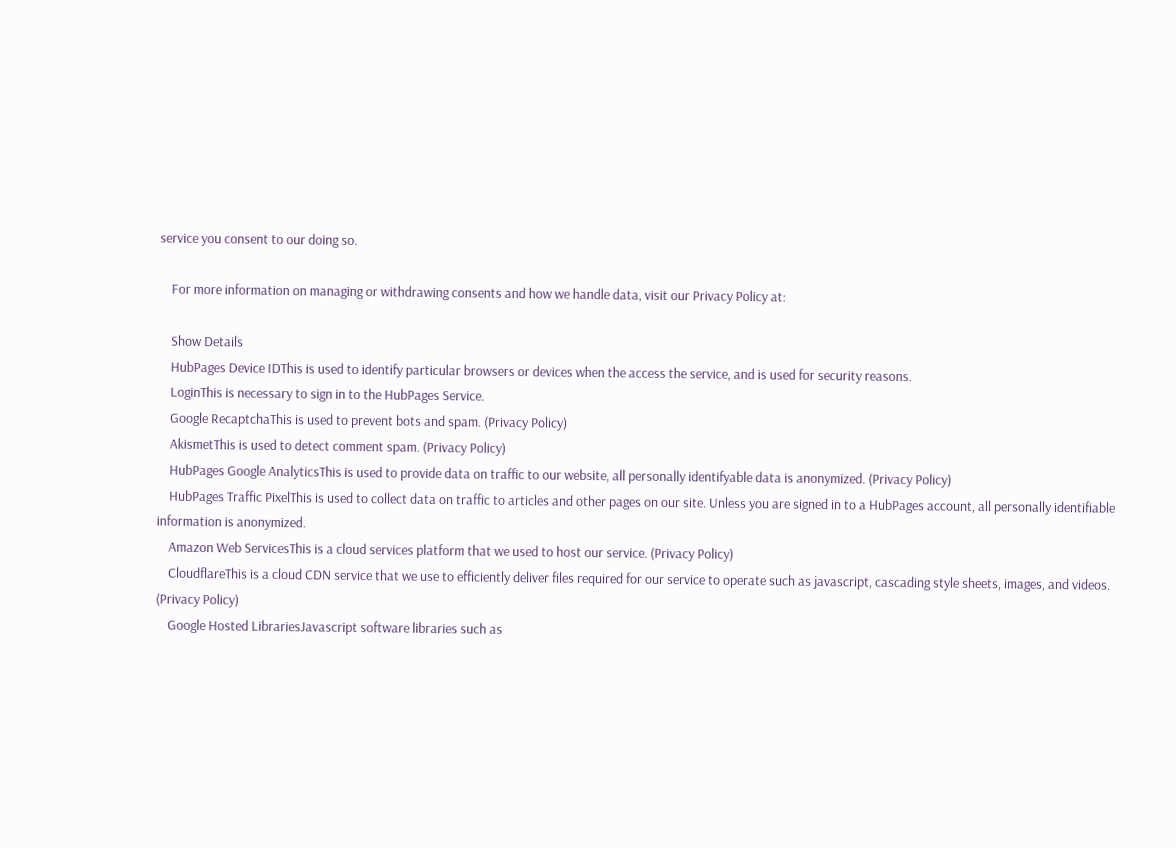service you consent to our doing so.

    For more information on managing or withdrawing consents and how we handle data, visit our Privacy Policy at:

    Show Details
    HubPages Device IDThis is used to identify particular browsers or devices when the access the service, and is used for security reasons.
    LoginThis is necessary to sign in to the HubPages Service.
    Google RecaptchaThis is used to prevent bots and spam. (Privacy Policy)
    AkismetThis is used to detect comment spam. (Privacy Policy)
    HubPages Google AnalyticsThis is used to provide data on traffic to our website, all personally identifyable data is anonymized. (Privacy Policy)
    HubPages Traffic PixelThis is used to collect data on traffic to articles and other pages on our site. Unless you are signed in to a HubPages account, all personally identifiable information is anonymized.
    Amazon Web ServicesThis is a cloud services platform that we used to host our service. (Privacy Policy)
    CloudflareThis is a cloud CDN service that we use to efficiently deliver files required for our service to operate such as javascript, cascading style sheets, images, and videos. (Privacy Policy)
    Google Hosted LibrariesJavascript software libraries such as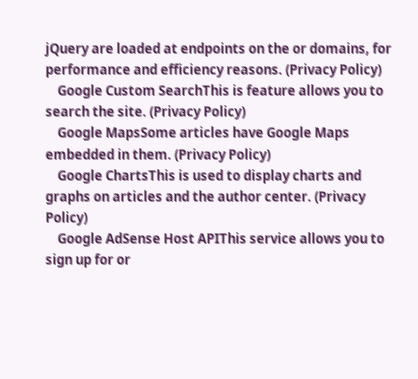jQuery are loaded at endpoints on the or domains, for performance and efficiency reasons. (Privacy Policy)
    Google Custom SearchThis is feature allows you to search the site. (Privacy Policy)
    Google MapsSome articles have Google Maps embedded in them. (Privacy Policy)
    Google ChartsThis is used to display charts and graphs on articles and the author center. (Privacy Policy)
    Google AdSense Host APIThis service allows you to sign up for or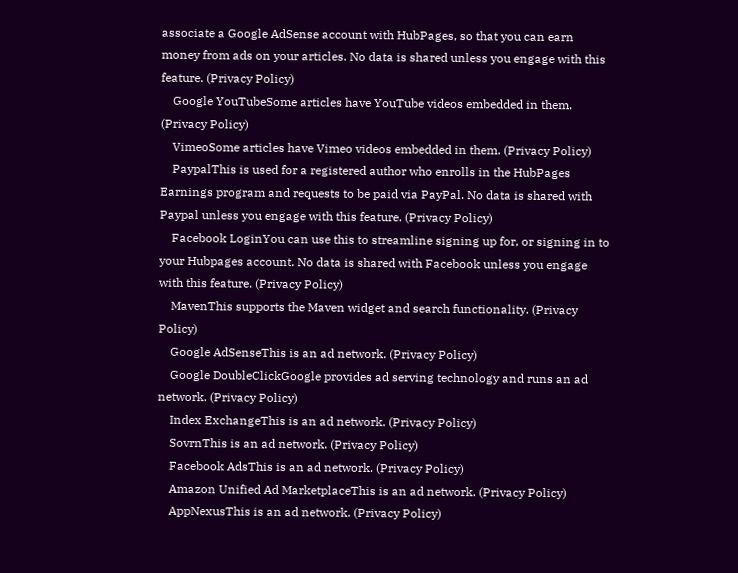associate a Google AdSense account with HubPages, so that you can earn money from ads on your articles. No data is shared unless you engage with this feature. (Privacy Policy)
    Google YouTubeSome articles have YouTube videos embedded in them. (Privacy Policy)
    VimeoSome articles have Vimeo videos embedded in them. (Privacy Policy)
    PaypalThis is used for a registered author who enrolls in the HubPages Earnings program and requests to be paid via PayPal. No data is shared with Paypal unless you engage with this feature. (Privacy Policy)
    Facebook LoginYou can use this to streamline signing up for, or signing in to your Hubpages account. No data is shared with Facebook unless you engage with this feature. (Privacy Policy)
    MavenThis supports the Maven widget and search functionality. (Privacy Policy)
    Google AdSenseThis is an ad network. (Privacy Policy)
    Google DoubleClickGoogle provides ad serving technology and runs an ad network. (Privacy Policy)
    Index ExchangeThis is an ad network. (Privacy Policy)
    SovrnThis is an ad network. (Privacy Policy)
    Facebook AdsThis is an ad network. (Privacy Policy)
    Amazon Unified Ad MarketplaceThis is an ad network. (Privacy Policy)
    AppNexusThis is an ad network. (Privacy Policy)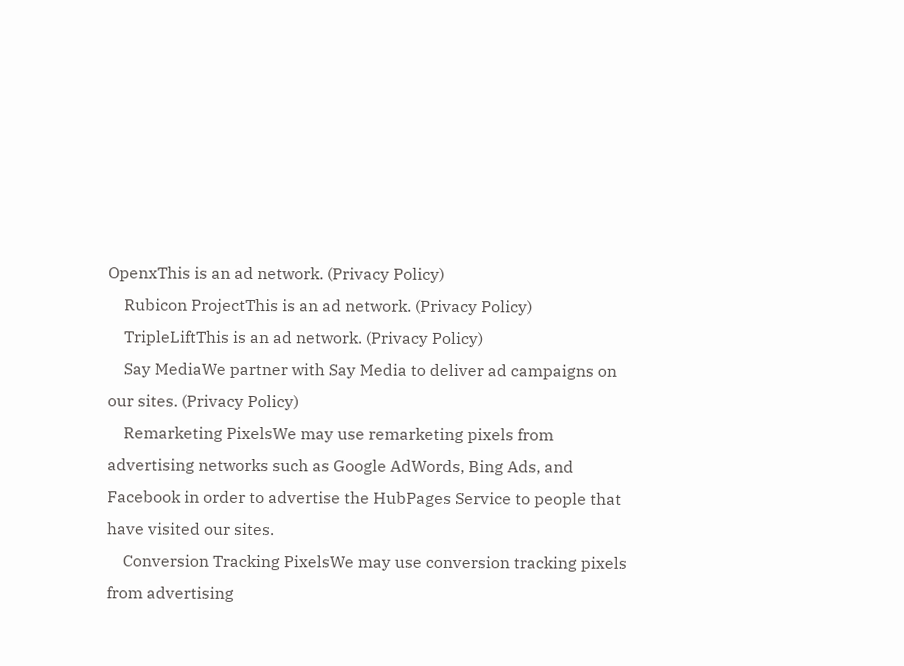OpenxThis is an ad network. (Privacy Policy)
    Rubicon ProjectThis is an ad network. (Privacy Policy)
    TripleLiftThis is an ad network. (Privacy Policy)
    Say MediaWe partner with Say Media to deliver ad campaigns on our sites. (Privacy Policy)
    Remarketing PixelsWe may use remarketing pixels from advertising networks such as Google AdWords, Bing Ads, and Facebook in order to advertise the HubPages Service to people that have visited our sites.
    Conversion Tracking PixelsWe may use conversion tracking pixels from advertising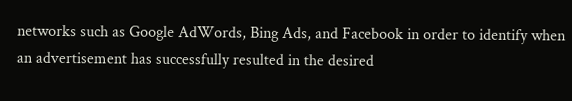networks such as Google AdWords, Bing Ads, and Facebook in order to identify when an advertisement has successfully resulted in the desired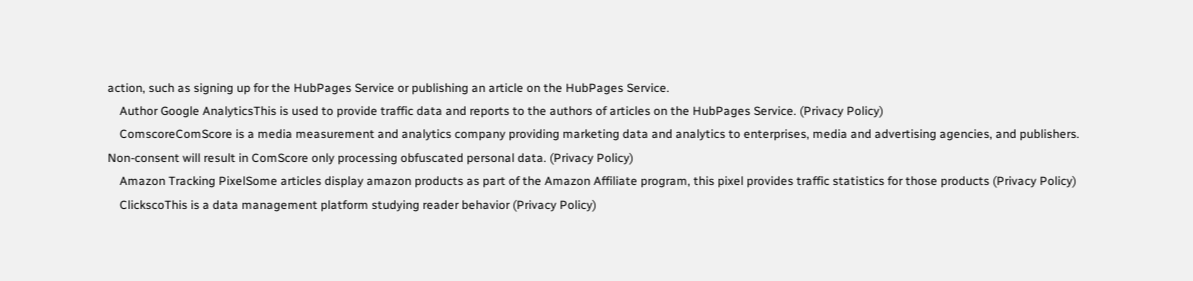action, such as signing up for the HubPages Service or publishing an article on the HubPages Service.
    Author Google AnalyticsThis is used to provide traffic data and reports to the authors of articles on the HubPages Service. (Privacy Policy)
    ComscoreComScore is a media measurement and analytics company providing marketing data and analytics to enterprises, media and advertising agencies, and publishers. Non-consent will result in ComScore only processing obfuscated personal data. (Privacy Policy)
    Amazon Tracking PixelSome articles display amazon products as part of the Amazon Affiliate program, this pixel provides traffic statistics for those products (Privacy Policy)
    ClickscoThis is a data management platform studying reader behavior (Privacy Policy)